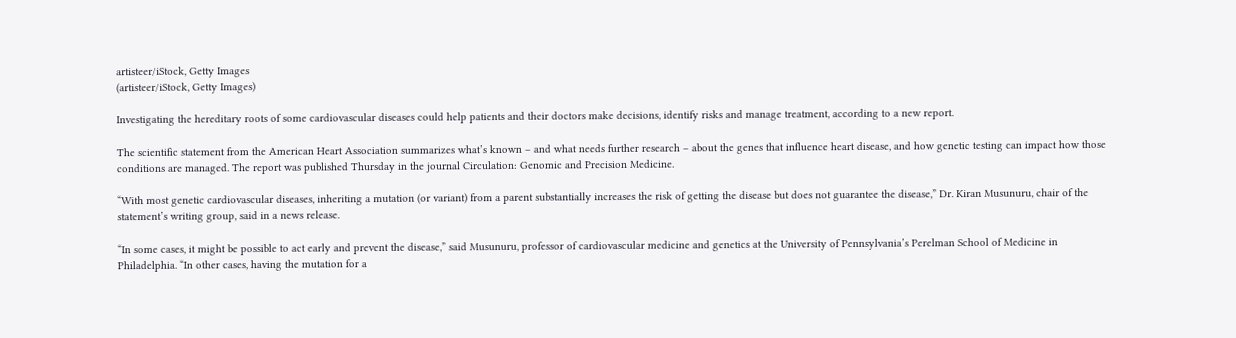artisteer/iStock, Getty Images
(artisteer/iStock, Getty Images)

Investigating the hereditary roots of some cardiovascular diseases could help patients and their doctors make decisions, identify risks and manage treatment, according to a new report.

The scientific statement from the American Heart Association summarizes what’s known – and what needs further research – about the genes that influence heart disease, and how genetic testing can impact how those conditions are managed. The report was published Thursday in the journal Circulation: Genomic and Precision Medicine.

“With most genetic cardiovascular diseases, inheriting a mutation (or variant) from a parent substantially increases the risk of getting the disease but does not guarantee the disease,” Dr. Kiran Musunuru, chair of the statement’s writing group, said in a news release.

“In some cases, it might be possible to act early and prevent the disease,” said Musunuru, professor of cardiovascular medicine and genetics at the University of Pennsylvania’s Perelman School of Medicine in Philadelphia. “In other cases, having the mutation for a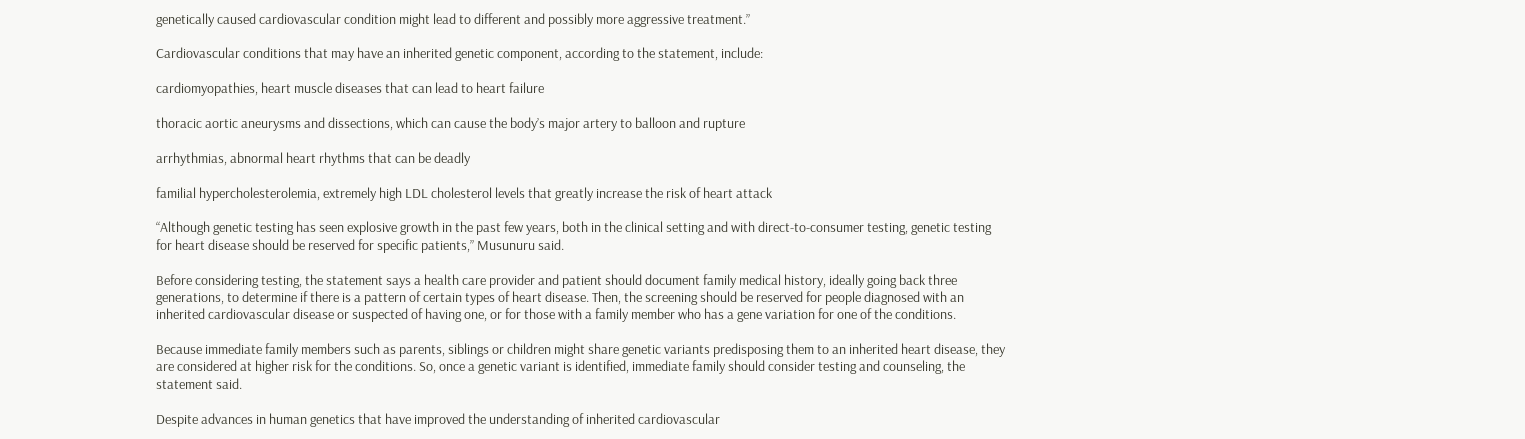genetically caused cardiovascular condition might lead to different and possibly more aggressive treatment.”

Cardiovascular conditions that may have an inherited genetic component, according to the statement, include:

cardiomyopathies, heart muscle diseases that can lead to heart failure

thoracic aortic aneurysms and dissections, which can cause the body’s major artery to balloon and rupture

arrhythmias, abnormal heart rhythms that can be deadly

familial hypercholesterolemia, extremely high LDL cholesterol levels that greatly increase the risk of heart attack

“Although genetic testing has seen explosive growth in the past few years, both in the clinical setting and with direct-to-consumer testing, genetic testing for heart disease should be reserved for specific patients,” Musunuru said.

Before considering testing, the statement says a health care provider and patient should document family medical history, ideally going back three generations, to determine if there is a pattern of certain types of heart disease. Then, the screening should be reserved for people diagnosed with an inherited cardiovascular disease or suspected of having one, or for those with a family member who has a gene variation for one of the conditions.

Because immediate family members such as parents, siblings or children might share genetic variants predisposing them to an inherited heart disease, they are considered at higher risk for the conditions. So, once a genetic variant is identified, immediate family should consider testing and counseling, the statement said.

Despite advances in human genetics that have improved the understanding of inherited cardiovascular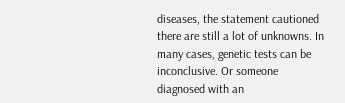diseases, the statement cautioned there are still a lot of unknowns. In many cases, genetic tests can be inconclusive. Or someone diagnosed with an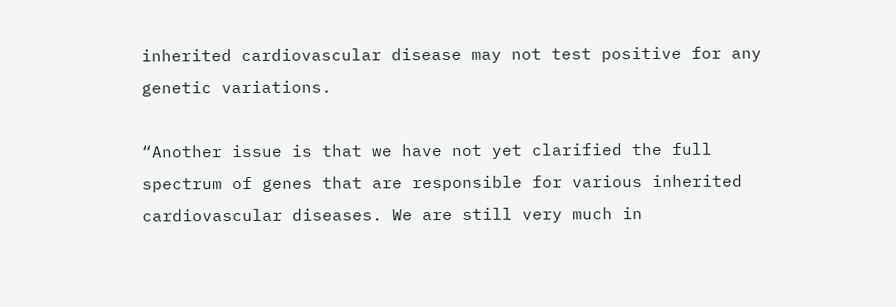inherited cardiovascular disease may not test positive for any genetic variations.

“Another issue is that we have not yet clarified the full spectrum of genes that are responsible for various inherited cardiovascular diseases. We are still very much in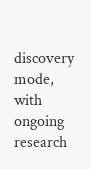discovery mode, with ongoing research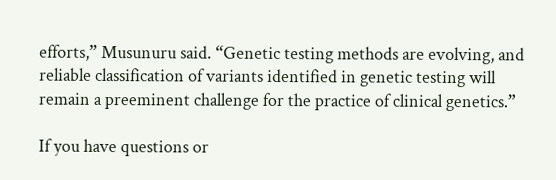efforts,” Musunuru said. “Genetic testing methods are evolving, and reliable classification of variants identified in genetic testing will remain a preeminent challenge for the practice of clinical genetics.”

If you have questions or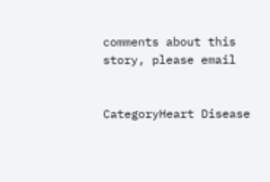comments about this story, please email


CategoryHeart Disease